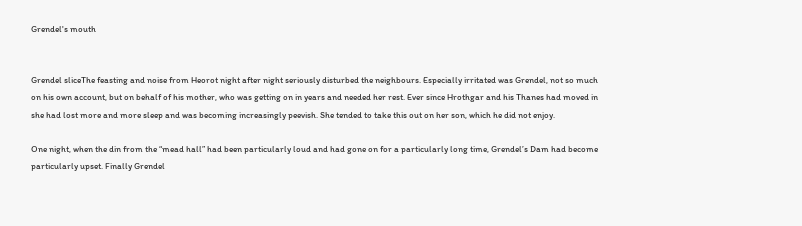Grendel's mouth


Grendel sliceThe feasting and noise from Heorot night after night seriously disturbed the neighbours. Especially irritated was Grendel, not so much on his own account, but on behalf of his mother, who was getting on in years and needed her rest. Ever since Hrothgar and his Thanes had moved in she had lost more and more sleep and was becoming increasingly peevish. She tended to take this out on her son, which he did not enjoy.

One night, when the din from the “mead hall” had been particularly loud and had gone on for a particularly long time, Grendel’s Dam had become particularly upset. Finally Grendel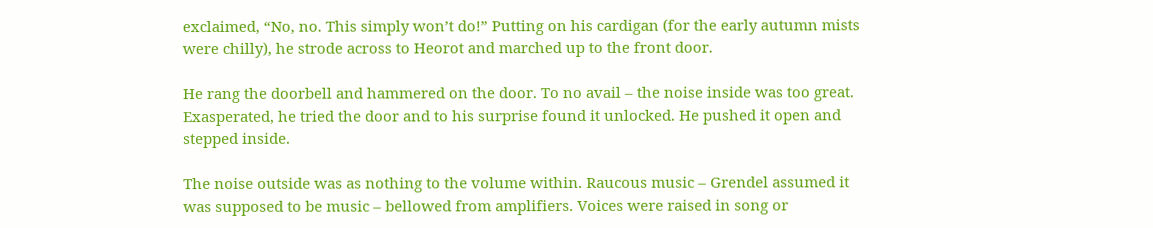exclaimed, “No, no. This simply won’t do!” Putting on his cardigan (for the early autumn mists were chilly), he strode across to Heorot and marched up to the front door.

He rang the doorbell and hammered on the door. To no avail – the noise inside was too great. Exasperated, he tried the door and to his surprise found it unlocked. He pushed it open and stepped inside.

The noise outside was as nothing to the volume within. Raucous music – Grendel assumed it was supposed to be music – bellowed from amplifiers. Voices were raised in song or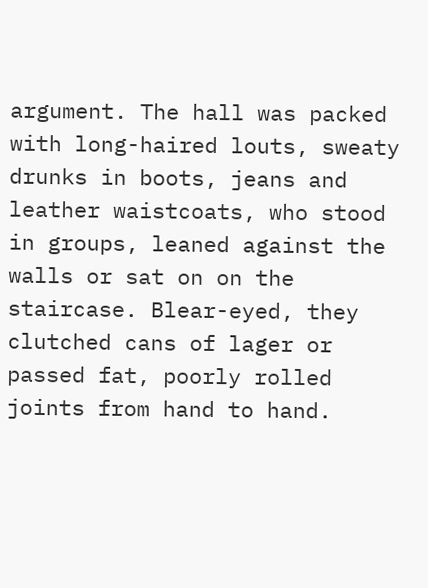argument. The hall was packed with long-haired louts, sweaty drunks in boots, jeans and leather waistcoats, who stood in groups, leaned against the walls or sat on on the staircase. Blear-eyed, they clutched cans of lager or passed fat, poorly rolled joints from hand to hand.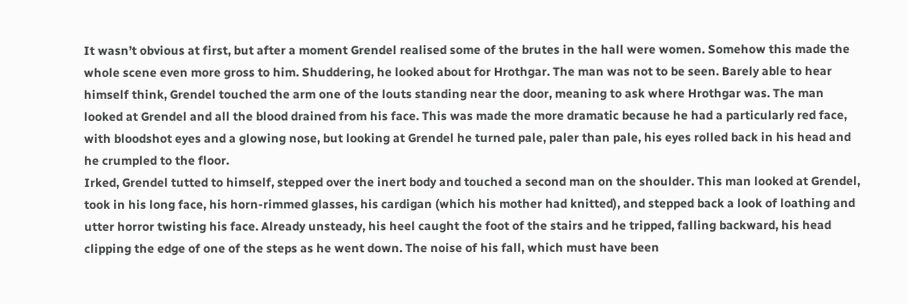It wasn’t obvious at first, but after a moment Grendel realised some of the brutes in the hall were women. Somehow this made the whole scene even more gross to him. Shuddering, he looked about for Hrothgar. The man was not to be seen. Barely able to hear himself think, Grendel touched the arm one of the louts standing near the door, meaning to ask where Hrothgar was. The man looked at Grendel and all the blood drained from his face. This was made the more dramatic because he had a particularly red face, with bloodshot eyes and a glowing nose, but looking at Grendel he turned pale, paler than pale, his eyes rolled back in his head and he crumpled to the floor.
Irked, Grendel tutted to himself, stepped over the inert body and touched a second man on the shoulder. This man looked at Grendel, took in his long face, his horn-rimmed glasses, his cardigan (which his mother had knitted), and stepped back a look of loathing and utter horror twisting his face. Already unsteady, his heel caught the foot of the stairs and he tripped, falling backward, his head clipping the edge of one of the steps as he went down. The noise of his fall, which must have been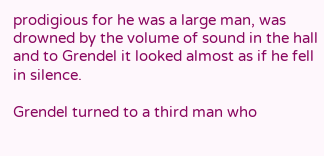prodigious for he was a large man, was drowned by the volume of sound in the hall and to Grendel it looked almost as if he fell in silence.

Grendel turned to a third man who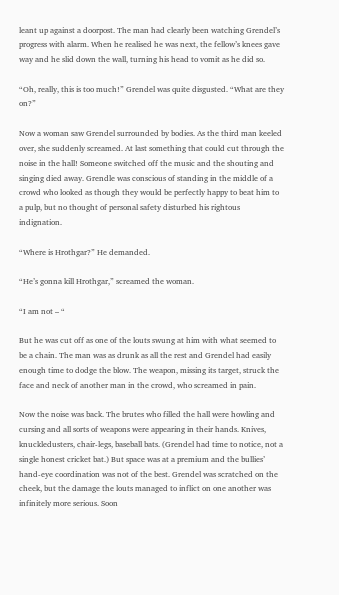leant up against a doorpost. The man had clearly been watching Grendel’s progress with alarm. When he realised he was next, the fellow’s knees gave way and he slid down the wall, turning his head to vomit as he did so.

“Oh, really, this is too much!” Grendel was quite disgusted. “What are they on?”

Now a woman saw Grendel surrounded by bodies. As the third man keeled over, she suddenly screamed. At last something that could cut through the noise in the hall! Someone switched off the music and the shouting and singing died away. Grendle was conscious of standing in the middle of a crowd who looked as though they would be perfectly happy to beat him to a pulp, but no thought of personal safety disturbed his rightous indignation.

“Where is Hrothgar?” He demanded.

“He’s gonna kill Hrothgar,” screamed the woman.

“I am not – “

But he was cut off as one of the louts swung at him with what seemed to be a chain. The man was as drunk as all the rest and Grendel had easily enough time to dodge the blow. The weapon, missing its target, struck the face and neck of another man in the crowd, who screamed in pain.

Now the noise was back. The brutes who filled the hall were howling and cursing and all sorts of weapons were appearing in their hands. Knives, knuckledusters, chair-legs, baseball bats. (Grendel had time to notice, not a single honest cricket bat.) But space was at a premium and the bullies’ hand-eye coordination was not of the best. Grendel was scratched on the cheek, but the damage the louts managed to inflict on one another was infinitely more serious. Soon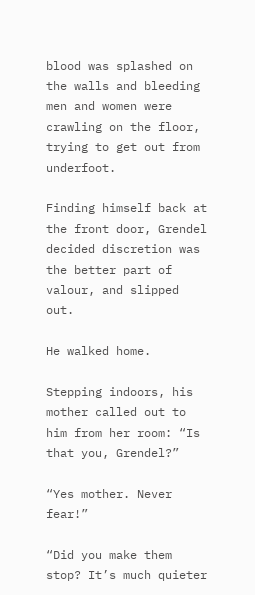blood was splashed on the walls and bleeding men and women were crawling on the floor, trying to get out from underfoot.

Finding himself back at the front door, Grendel decided discretion was the better part of valour, and slipped out.

He walked home.

Stepping indoors, his mother called out to him from her room: “Is that you, Grendel?”

“Yes mother. Never fear!”

“Did you make them stop? It’s much quieter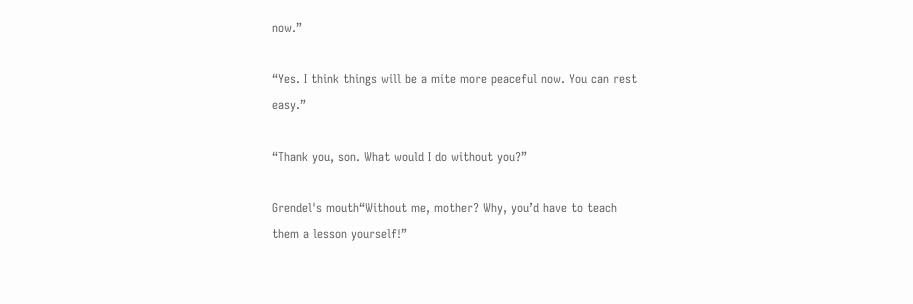now.”

“Yes. I think things will be a mite more peaceful now. You can rest easy.”

“Thank you, son. What would I do without you?”

Grendel's mouth“Without me, mother? Why, you’d have to teach them a lesson yourself!”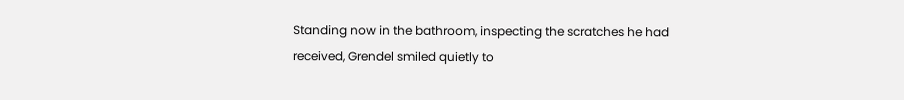Standing now in the bathroom, inspecting the scratches he had received, Grendel smiled quietly to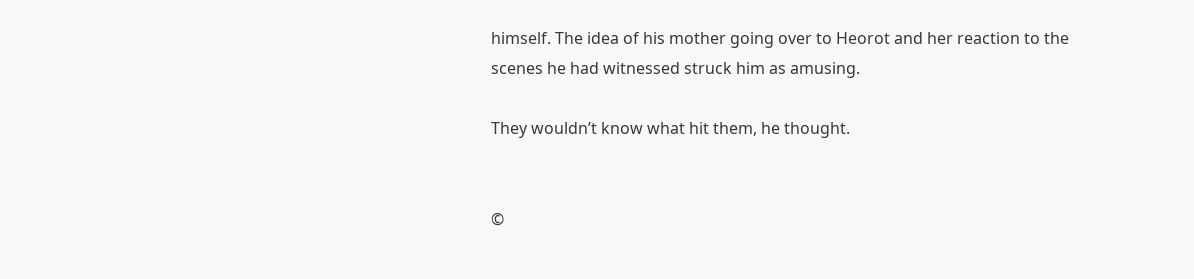himself. The idea of his mother going over to Heorot and her reaction to the scenes he had witnessed struck him as amusing.

They wouldn’t know what hit them, he thought.


©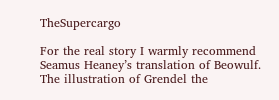TheSupercargo

For the real story I warmly recommend Seamus Heaney’s translation of Beowulf. The illustration of Grendel the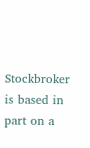Stockbroker is based in part on a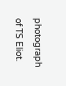photograph of TS Eliot.